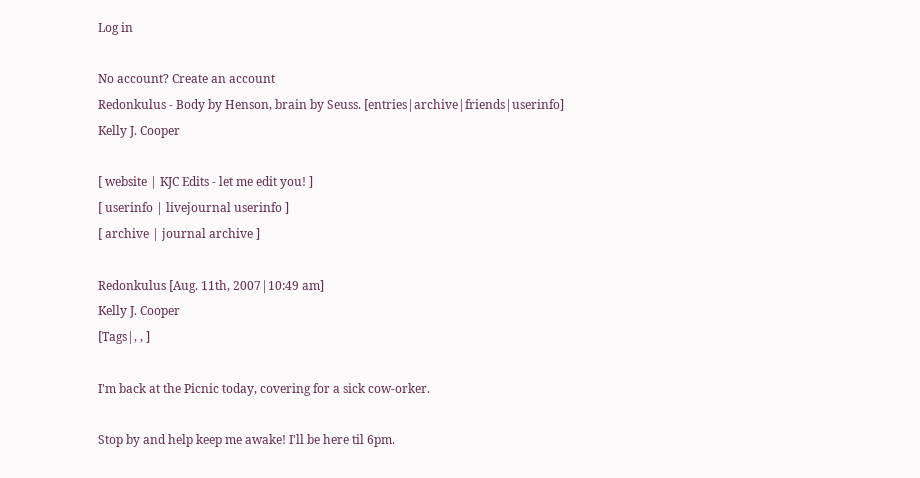Log in

No account? Create an account
Redonkulus - Body by Henson, brain by Seuss. [entries|archive|friends|userinfo]
Kelly J. Cooper

[ website | KJC Edits - let me edit you! ]
[ userinfo | livejournal userinfo ]
[ archive | journal archive ]

Redonkulus [Aug. 11th, 2007|10:49 am]
Kelly J. Cooper
[Tags|, , ]

I'm back at the Picnic today, covering for a sick cow-orker.

Stop by and help keep me awake! I'll be here til 6pm.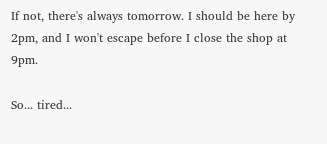If not, there's always tomorrow. I should be here by 2pm, and I won't escape before I close the shop at 9pm.

So... tired...